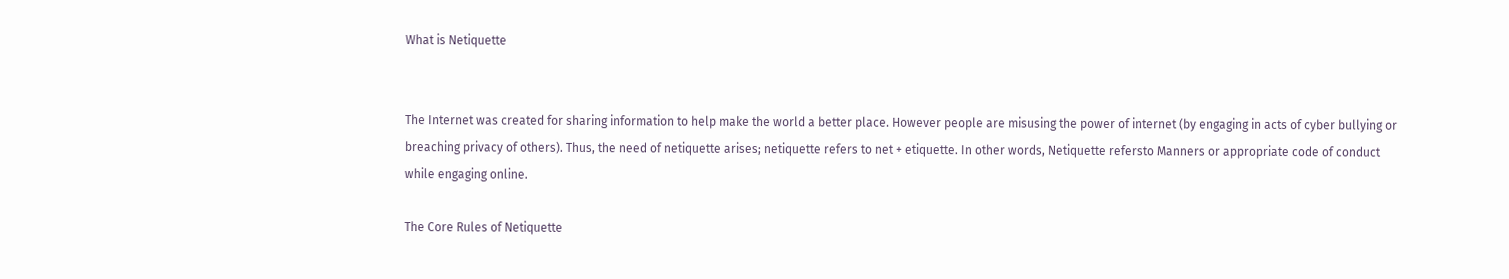What is Netiquette


The Internet was created for sharing information to help make the world a better place. However people are misusing the power of internet (by engaging in acts of cyber bullying or breaching privacy of others). Thus, the need of netiquette arises; netiquette refers to net + etiquette. In other words, Netiquette refersto Manners or appropriate code of conduct while engaging online.

The Core Rules of Netiquette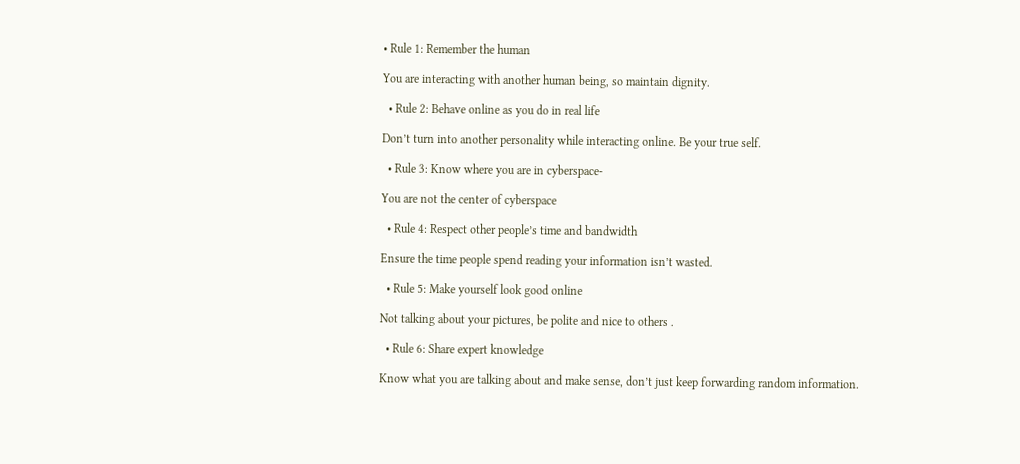• Rule 1: Remember the human

You are interacting with another human being, so maintain dignity.

  • Rule 2: Behave online as you do in real life

Don’t turn into another personality while interacting online. Be your true self.

  • Rule 3: Know where you are in cyberspace-

You are not the center of cyberspace

  • Rule 4: Respect other people’s time and bandwidth

Ensure the time people spend reading your information isn’t wasted.

  • Rule 5: Make yourself look good online

Not talking about your pictures, be polite and nice to others .

  • Rule 6: Share expert knowledge

Know what you are talking about and make sense, don’t just keep forwarding random information.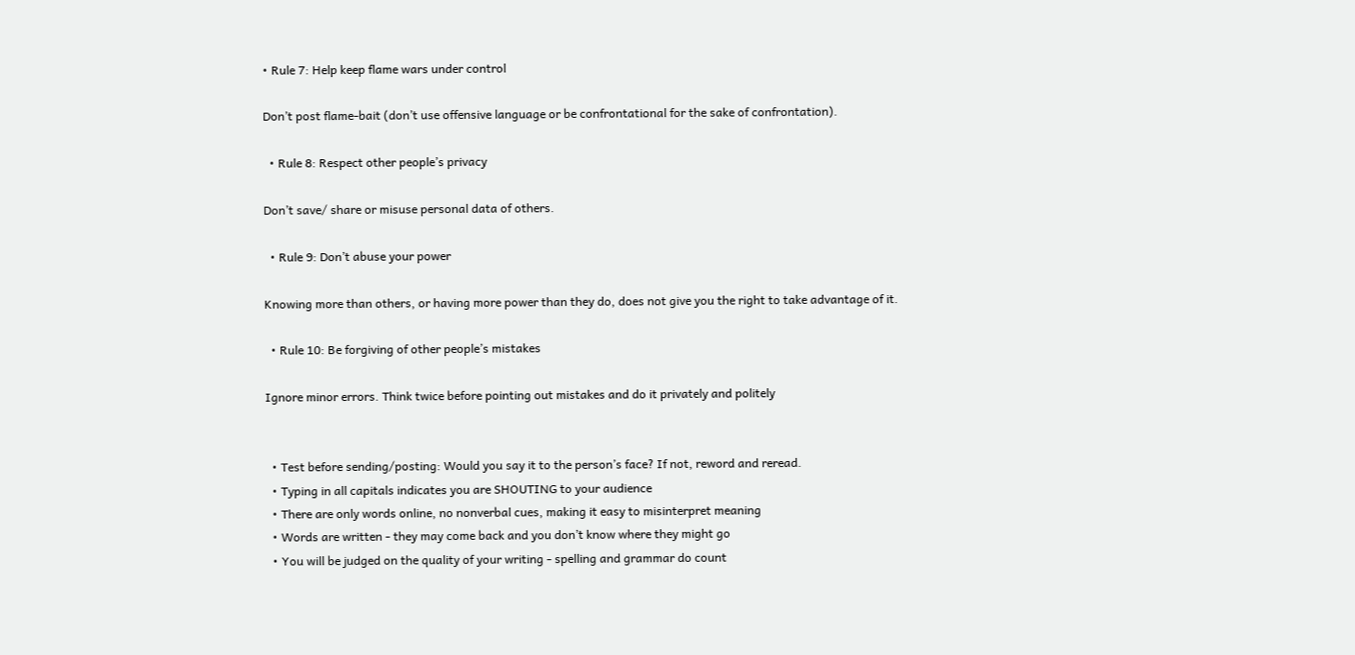• Rule 7: Help keep flame wars under control

Don’t post flame-bait (don’t use offensive language or be confrontational for the sake of confrontation).

  • Rule 8: Respect other people’s privacy

Don’t save/ share or misuse personal data of others.

  • Rule 9: Don’t abuse your power

Knowing more than others, or having more power than they do, does not give you the right to take advantage of it.

  • Rule 10: Be forgiving of other people’s mistakes

Ignore minor errors. Think twice before pointing out mistakes and do it privately and politely


  • Test before sending/posting: Would you say it to the person’s face? If not, reword and reread.
  • Typing in all capitals indicates you are SHOUTING to your audience
  • There are only words online, no nonverbal cues, making it easy to misinterpret meaning
  • Words are written - they may come back and you don’t know where they might go
  • You will be judged on the quality of your writing - spelling and grammar do count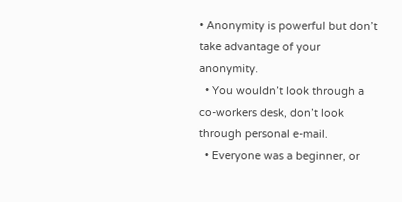• Anonymity is powerful but don’t take advantage of your anonymity.
  • You wouldn’t look through a co-workers desk, don’t look through personal e-mail.
  • Everyone was a beginner, or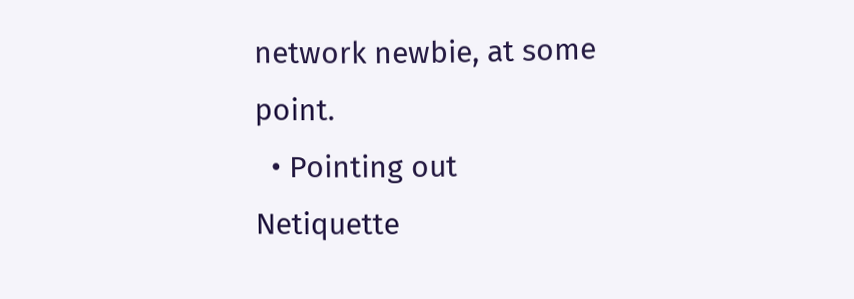network newbie, at some point.
  • Pointing out Netiquette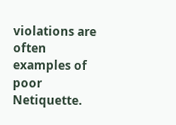violations are often examples of poor Netiquette.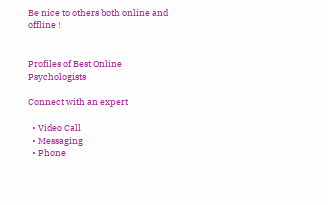Be nice to others both online and offline !


Profiles of Best Online Psychologists

Connect with an expert

  • Video Call
  • Messaging
  • Phone